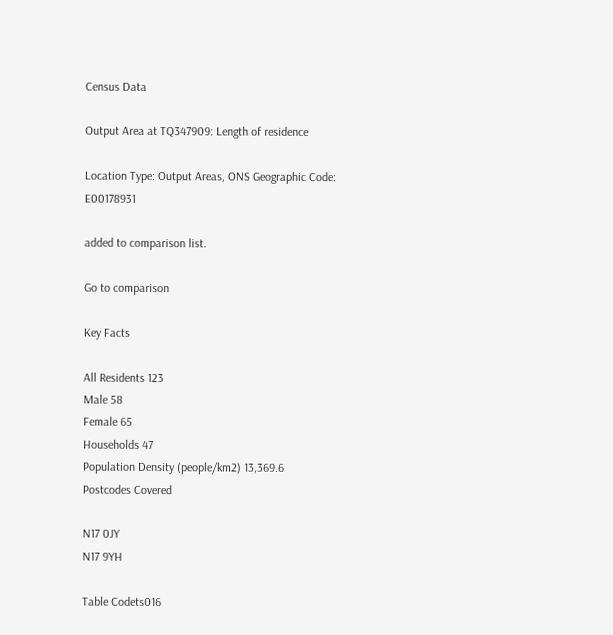Census Data

Output Area at TQ347909: Length of residence

Location Type: Output Areas, ONS Geographic Code: E00178931

added to comparison list.

Go to comparison

Key Facts

All Residents 123
Male 58
Female 65
Households 47
Population Density (people/km2) 13,369.6
Postcodes Covered

N17 0JY
N17 9YH

Table Codets016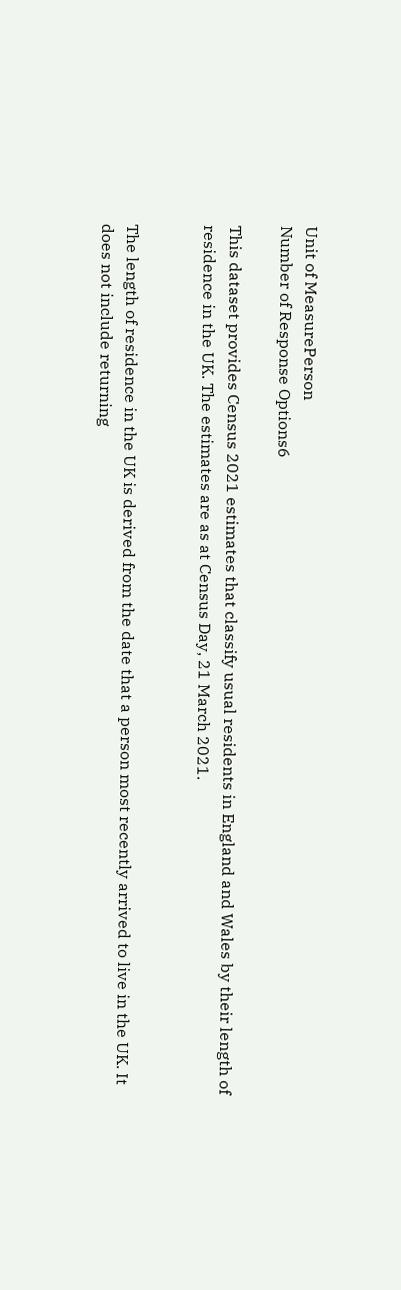Unit of MeasurePerson
Number of Response Options6

This dataset provides Census 2021 estimates that classify usual residents in England and Wales by their length of residence in the UK. The estimates are as at Census Day, 21 March 2021.


The length of residence in the UK is derived from the date that a person most recently arrived to live in the UK. It does not include returning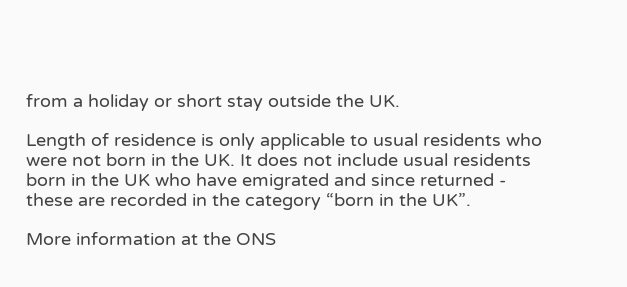from a holiday or short stay outside the UK.

Length of residence is only applicable to usual residents who were not born in the UK. It does not include usual residents born in the UK who have emigrated and since returned -
these are recorded in the category “born in the UK”.

More information at the ONS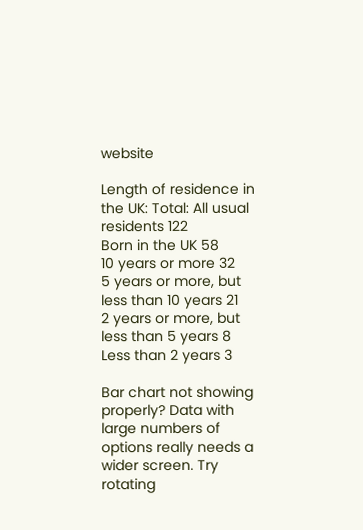website

Length of residence in the UK: Total: All usual residents 122
Born in the UK 58
10 years or more 32
5 years or more, but less than 10 years 21
2 years or more, but less than 5 years 8
Less than 2 years 3

Bar chart not showing properly? Data with large numbers of options really needs a wider screen. Try rotating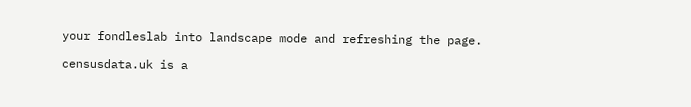your fondleslab into landscape mode and refreshing the page.

censusdata.uk is a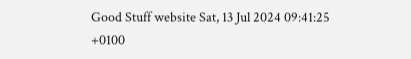Good Stuff website Sat, 13 Jul 2024 09:41:25 +0100